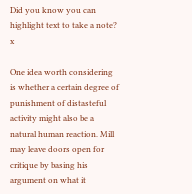Did you know you can highlight text to take a note? x

One idea worth considering is whether a certain degree of punishment of distasteful activity might also be a natural human reaction. Mill may leave doors open for critique by basing his argument on what it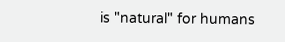is "natural" for humans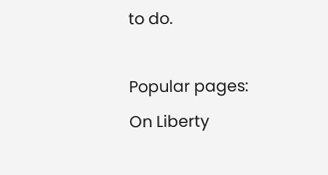to do.

Popular pages: On Liberty